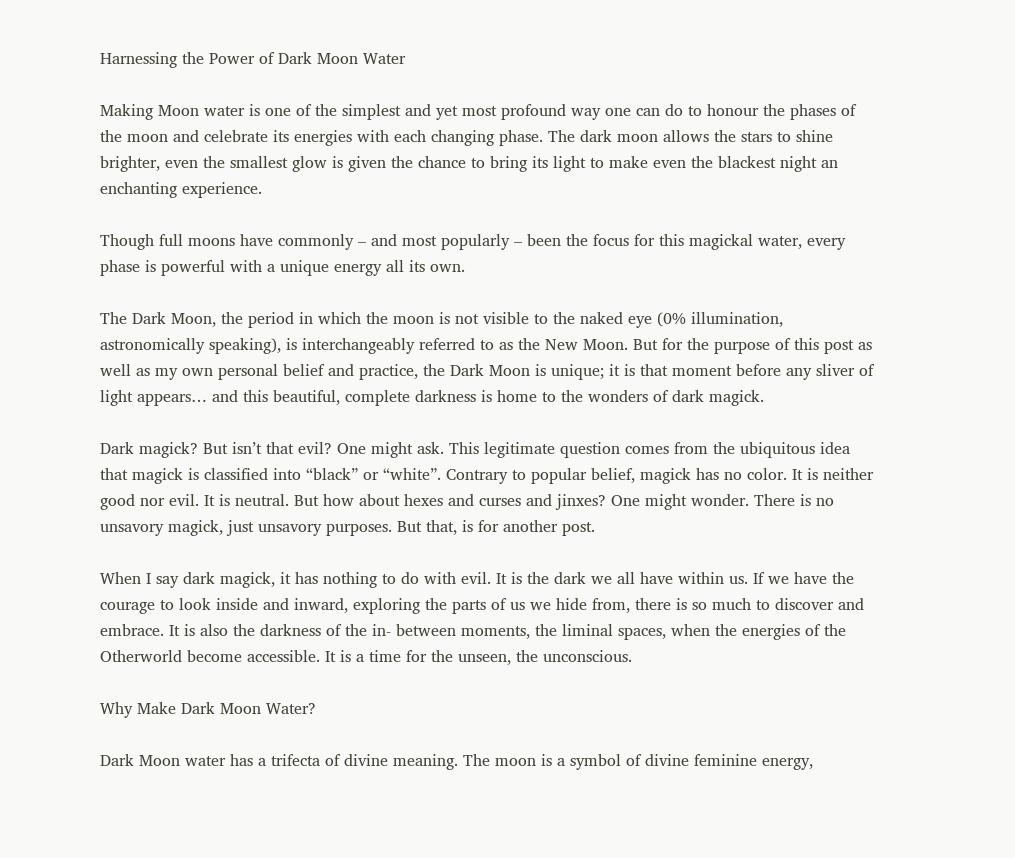Harnessing the Power of Dark Moon Water

Making Moon water is one of the simplest and yet most profound way one can do to honour the phases of the moon and celebrate its energies with each changing phase. The dark moon allows the stars to shine brighter, even the smallest glow is given the chance to bring its light to make even the blackest night an enchanting experience.

Though full moons have commonly – and most popularly – been the focus for this magickal water, every phase is powerful with a unique energy all its own.

The Dark Moon, the period in which the moon is not visible to the naked eye (0% illumination, astronomically speaking), is interchangeably referred to as the New Moon. But for the purpose of this post as well as my own personal belief and practice, the Dark Moon is unique; it is that moment before any sliver of light appears… and this beautiful, complete darkness is home to the wonders of dark magick.

Dark magick? But isn’t that evil? One might ask. This legitimate question comes from the ubiquitous idea that magick is classified into “black” or “white”. Contrary to popular belief, magick has no color. It is neither good nor evil. It is neutral. But how about hexes and curses and jinxes? One might wonder. There is no unsavory magick, just unsavory purposes. But that, is for another post.

When I say dark magick, it has nothing to do with evil. It is the dark we all have within us. If we have the courage to look inside and inward, exploring the parts of us we hide from, there is so much to discover and embrace. It is also the darkness of the in- between moments, the liminal spaces, when the energies of the Otherworld become accessible. It is a time for the unseen, the unconscious.

Why Make Dark Moon Water?

Dark Moon water has a trifecta of divine meaning. The moon is a symbol of divine feminine energy,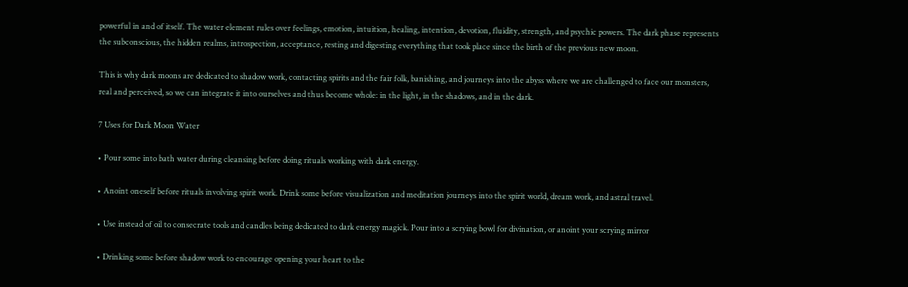powerful in and of itself. The water element rules over feelings, emotion, intuition, healing, intention, devotion, fluidity, strength, and psychic powers. The dark phase represents the subconscious, the hidden realms, introspection, acceptance, resting and digesting everything that took place since the birth of the previous new moon.

This is why dark moons are dedicated to shadow work, contacting spirits and the fair folk, banishing, and journeys into the abyss where we are challenged to face our monsters, real and perceived, so we can integrate it into ourselves and thus become whole: in the light, in the shadows, and in the dark.

7 Uses for Dark Moon Water

• Pour some into bath water during cleansing before doing rituals working with dark energy.

• Anoint oneself before rituals involving spirit work. Drink some before visualization and meditation journeys into the spirit world, dream work, and astral travel.

• Use instead of oil to consecrate tools and candles being dedicated to dark energy magick. Pour into a scrying bowl for divination, or anoint your scrying mirror

• Drinking some before shadow work to encourage opening your heart to the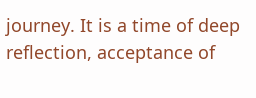journey. It is a time of deep reflection, acceptance of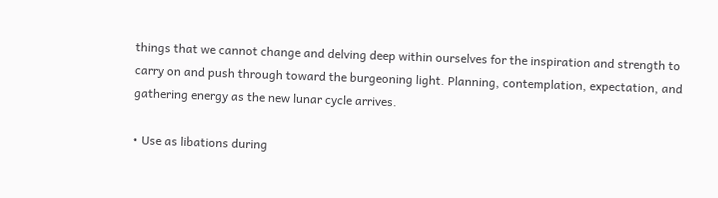things that we cannot change and delving deep within ourselves for the inspiration and strength to carry on and push through toward the burgeoning light. Planning, contemplation, expectation, and gathering energy as the new lunar cycle arrives.

• Use as libations during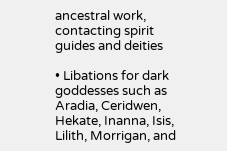ancestral work, contacting spirit guides and deities

• Libations for dark goddesses such as Aradia, Ceridwen, Hekate, Inanna, Isis, Lilith, Morrigan, and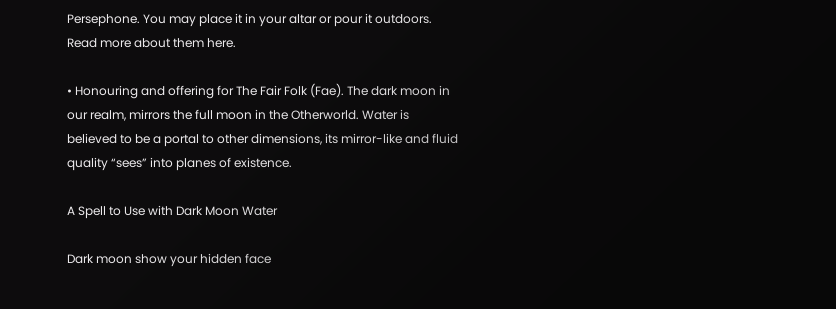Persephone. You may place it in your altar or pour it outdoors. Read more about them here.

• Honouring and offering for The Fair Folk (Fae). The dark moon in our realm, mirrors the full moon in the Otherworld. Water is believed to be a portal to other dimensions, its mirror-like and fluid quality “sees” into planes of existence.

A Spell to Use with Dark Moon Water

Dark moon show your hidden face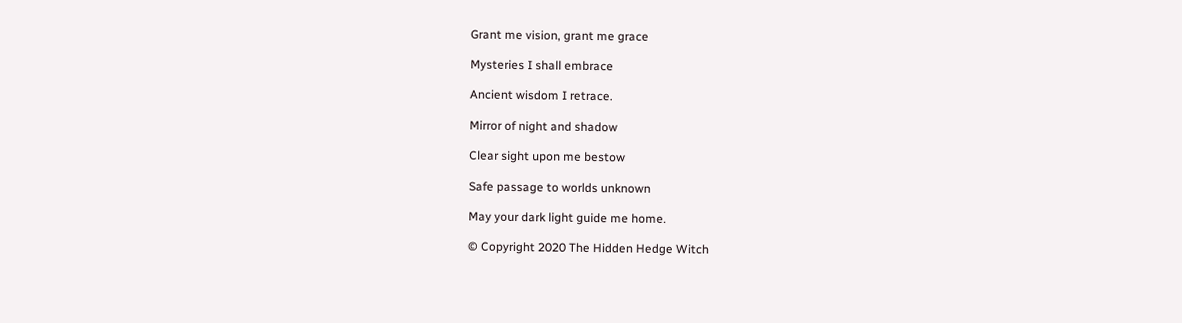Grant me vision, grant me grace

Mysteries I shall embrace

Ancient wisdom I retrace.

Mirror of night and shadow

Clear sight upon me bestow

Safe passage to worlds unknown

May your dark light guide me home.

© Copyright 2020 The Hidden Hedge Witch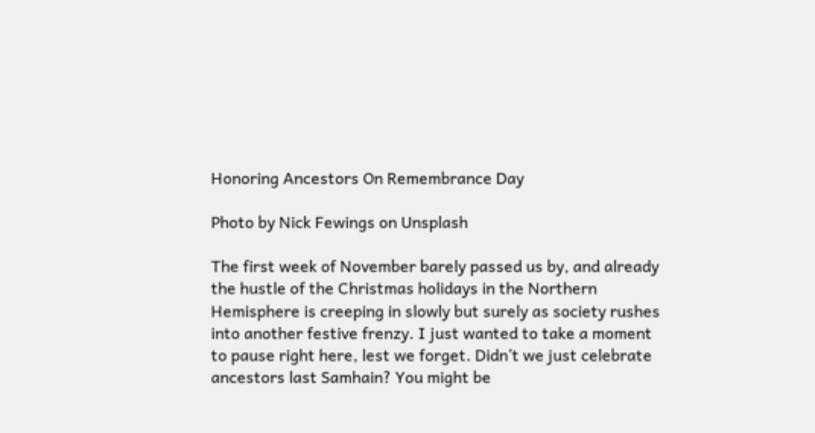Honoring Ancestors On Remembrance Day

Photo by Nick Fewings on Unsplash

The first week of November barely passed us by, and already the hustle of the Christmas holidays in the Northern Hemisphere is creeping in slowly but surely as society rushes into another festive frenzy. I just wanted to take a moment to pause right here, lest we forget. Didn’t we just celebrate ancestors last Samhain? You might be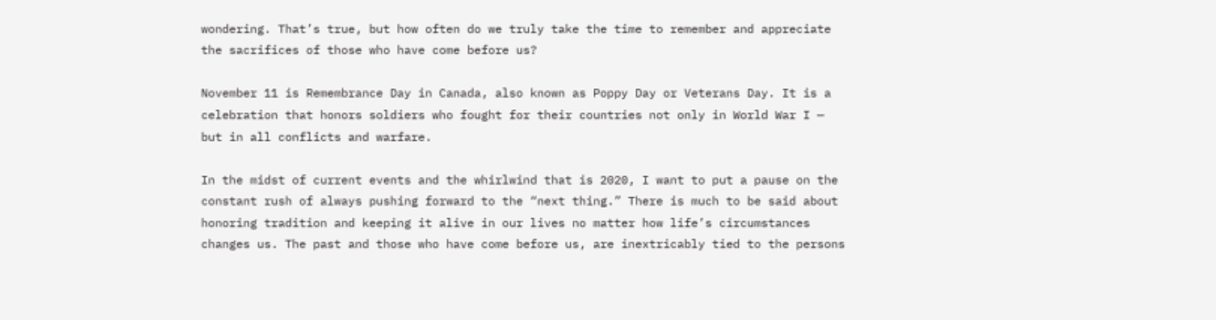wondering. That’s true, but how often do we truly take the time to remember and appreciate the sacrifices of those who have come before us?

November 11 is Remembrance Day in Canada, also known as Poppy Day or Veterans Day. It is a celebration that honors soldiers who fought for their countries not only in World War I — but in all conflicts and warfare.

In the midst of current events and the whirlwind that is 2020, I want to put a pause on the constant rush of always pushing forward to the “next thing.” There is much to be said about honoring tradition and keeping it alive in our lives no matter how life’s circumstances changes us. The past and those who have come before us, are inextricably tied to the persons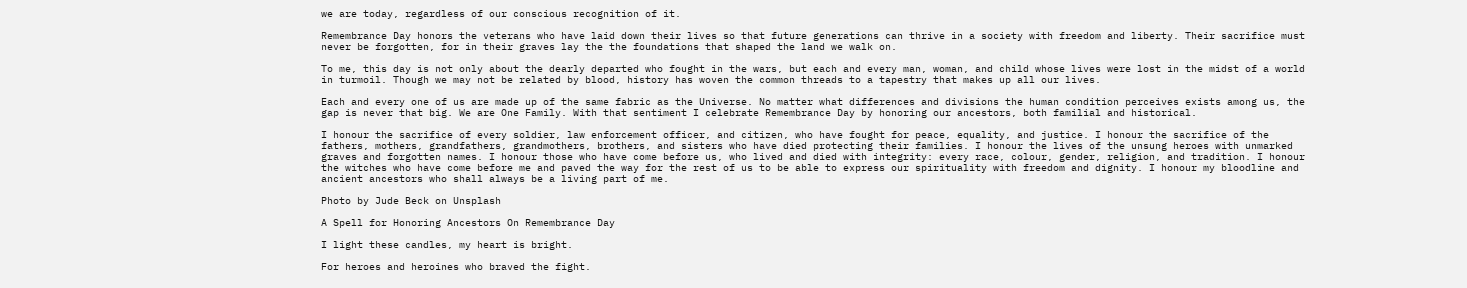we are today, regardless of our conscious recognition of it.

Remembrance Day honors the veterans who have laid down their lives so that future generations can thrive in a society with freedom and liberty. Their sacrifice must never be forgotten, for in their graves lay the the foundations that shaped the land we walk on.

To me, this day is not only about the dearly departed who fought in the wars, but each and every man, woman, and child whose lives were lost in the midst of a world in turmoil. Though we may not be related by blood, history has woven the common threads to a tapestry that makes up all our lives.

Each and every one of us are made up of the same fabric as the Universe. No matter what differences and divisions the human condition perceives exists among us, the gap is never that big. We are One Family. With that sentiment I celebrate Remembrance Day by honoring our ancestors, both familial and historical.

I honour the sacrifice of every soldier, law enforcement officer, and citizen, who have fought for peace, equality, and justice. I honour the sacrifice of the fathers, mothers, grandfathers, grandmothers, brothers, and sisters who have died protecting their families. I honour the lives of the unsung heroes with unmarked graves and forgotten names. I honour those who have come before us, who lived and died with integrity: every race, colour, gender, religion, and tradition. I honour the witches who have come before me and paved the way for the rest of us to be able to express our spirituality with freedom and dignity. I honour my bloodline and ancient ancestors who shall always be a living part of me.

Photo by Jude Beck on Unsplash

A Spell for Honoring Ancestors On Remembrance Day

I light these candles, my heart is bright.

For heroes and heroines who braved the fight.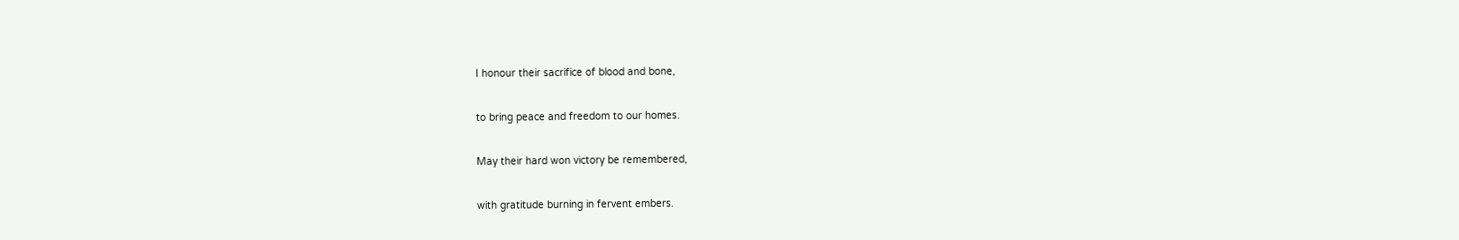I honour their sacrifice of blood and bone,

to bring peace and freedom to our homes.

May their hard won victory be remembered,

with gratitude burning in fervent embers.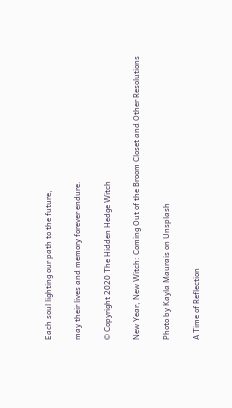Each soul lighting our path to the future,

may their lives and memory forever endure.

© Copyright 2020 The Hidden Hedge Witch

New Year, New Witch: Coming Out of the Broom Closet and Other Resolutions

Photo by Kayla Maurais on Unsplash

A Time of Reflection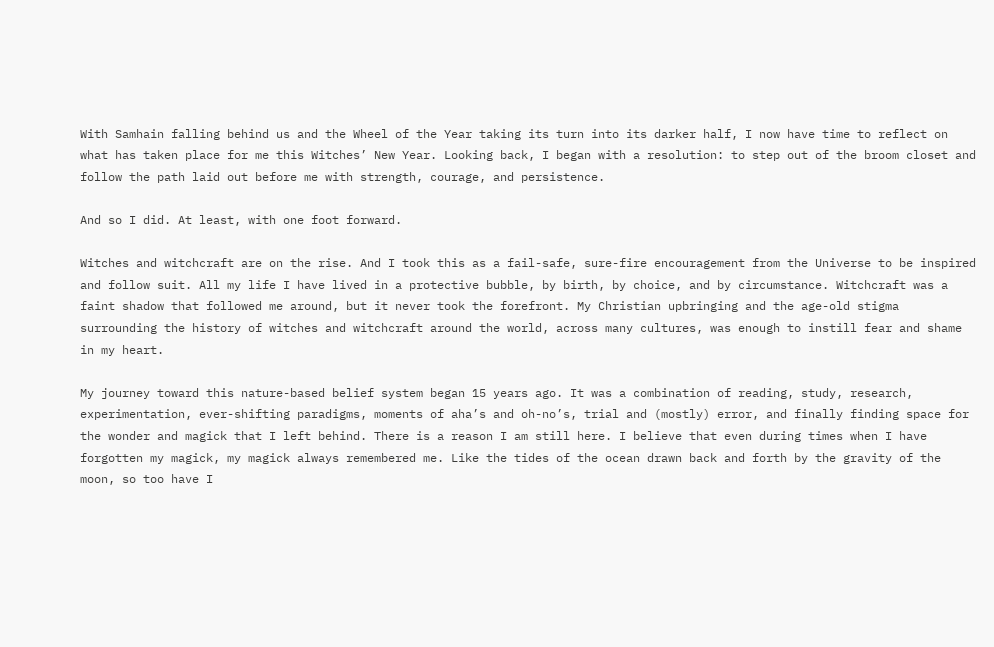With Samhain falling behind us and the Wheel of the Year taking its turn into its darker half, I now have time to reflect on what has taken place for me this Witches’ New Year. Looking back, I began with a resolution: to step out of the broom closet and follow the path laid out before me with strength, courage, and persistence.

And so I did. At least, with one foot forward.

Witches and witchcraft are on the rise. And I took this as a fail-safe, sure-fire encouragement from the Universe to be inspired and follow suit. All my life I have lived in a protective bubble, by birth, by choice, and by circumstance. Witchcraft was a faint shadow that followed me around, but it never took the forefront. My Christian upbringing and the age-old stigma surrounding the history of witches and witchcraft around the world, across many cultures, was enough to instill fear and shame in my heart.

My journey toward this nature-based belief system began 15 years ago. It was a combination of reading, study, research, experimentation, ever-shifting paradigms, moments of aha’s and oh-no’s, trial and (mostly) error, and finally finding space for the wonder and magick that I left behind. There is a reason I am still here. I believe that even during times when I have forgotten my magick, my magick always remembered me. Like the tides of the ocean drawn back and forth by the gravity of the moon, so too have I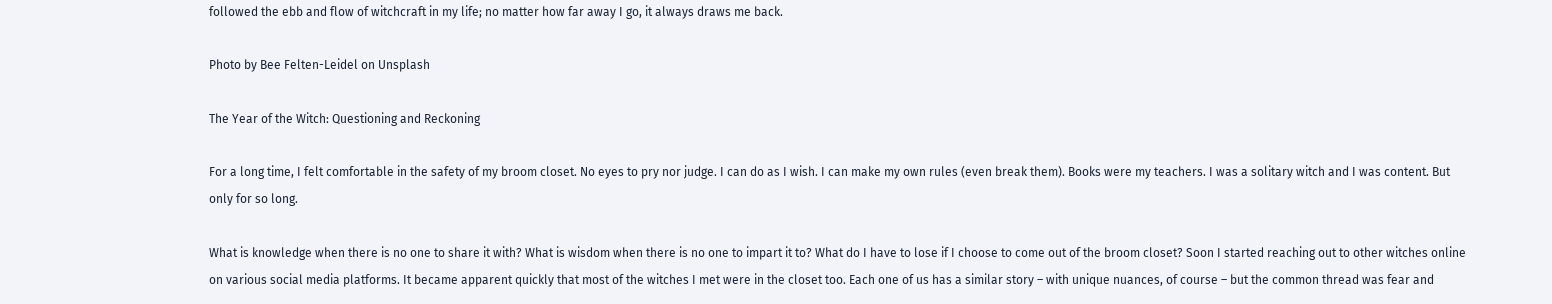followed the ebb and flow of witchcraft in my life; no matter how far away I go, it always draws me back.

Photo by Bee Felten-Leidel on Unsplash

The Year of the Witch: Questioning and Reckoning

For a long time, I felt comfortable in the safety of my broom closet. No eyes to pry nor judge. I can do as I wish. I can make my own rules (even break them). Books were my teachers. I was a solitary witch and I was content. But only for so long.

What is knowledge when there is no one to share it with? What is wisdom when there is no one to impart it to? What do I have to lose if I choose to come out of the broom closet? Soon I started reaching out to other witches online on various social media platforms. It became apparent quickly that most of the witches I met were in the closet too. Each one of us has a similar story – with unique nuances, of course – but the common thread was fear and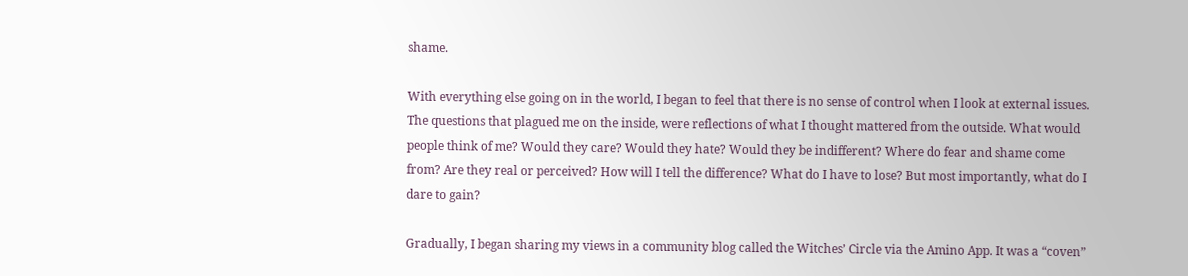shame.

With everything else going on in the world, I began to feel that there is no sense of control when I look at external issues. The questions that plagued me on the inside, were reflections of what I thought mattered from the outside. What would people think of me? Would they care? Would they hate? Would they be indifferent? Where do fear and shame come from? Are they real or perceived? How will I tell the difference? What do I have to lose? But most importantly, what do I dare to gain?

Gradually, I began sharing my views in a community blog called the Witches’ Circle via the Amino App. It was a “coven”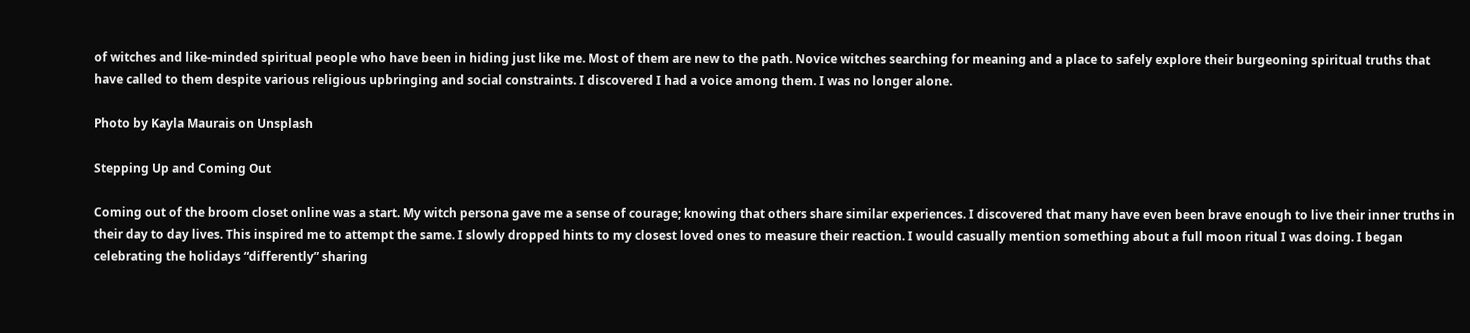of witches and like-minded spiritual people who have been in hiding just like me. Most of them are new to the path. Novice witches searching for meaning and a place to safely explore their burgeoning spiritual truths that have called to them despite various religious upbringing and social constraints. I discovered I had a voice among them. I was no longer alone.

Photo by Kayla Maurais on Unsplash

Stepping Up and Coming Out

Coming out of the broom closet online was a start. My witch persona gave me a sense of courage; knowing that others share similar experiences. I discovered that many have even been brave enough to live their inner truths in their day to day lives. This inspired me to attempt the same. I slowly dropped hints to my closest loved ones to measure their reaction. I would casually mention something about a full moon ritual I was doing. I began celebrating the holidays “differently” sharing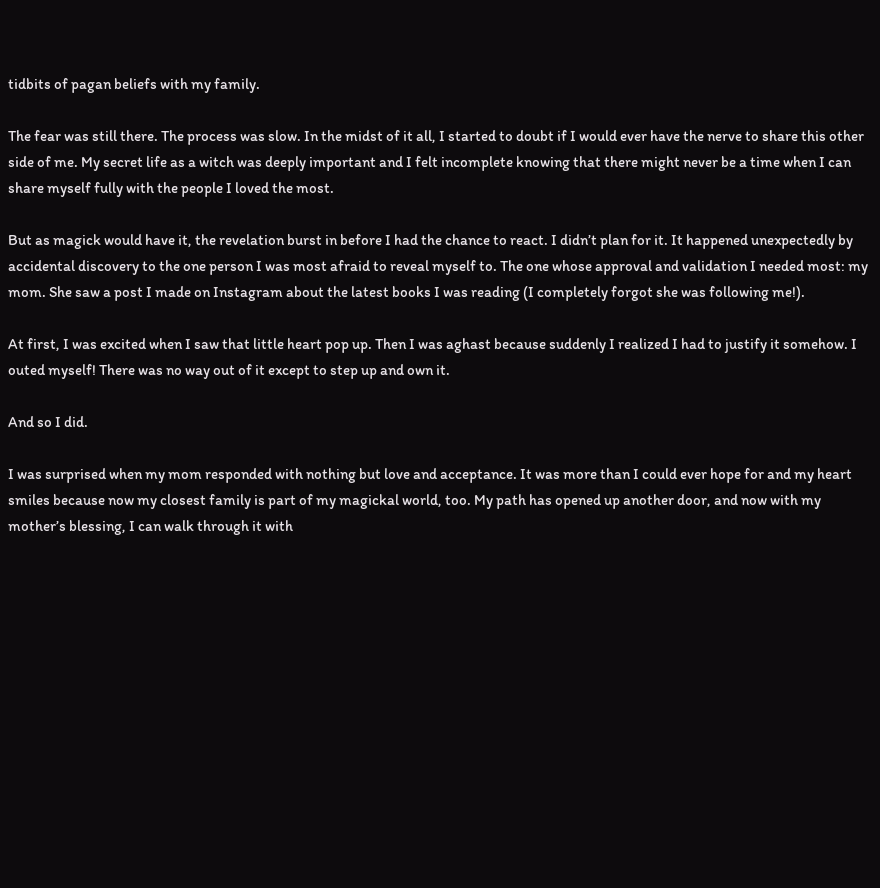tidbits of pagan beliefs with my family.

The fear was still there. The process was slow. In the midst of it all, I started to doubt if I would ever have the nerve to share this other side of me. My secret life as a witch was deeply important and I felt incomplete knowing that there might never be a time when I can share myself fully with the people I loved the most.

But as magick would have it, the revelation burst in before I had the chance to react. I didn’t plan for it. It happened unexpectedly by accidental discovery to the one person I was most afraid to reveal myself to. The one whose approval and validation I needed most: my mom. She saw a post I made on Instagram about the latest books I was reading (I completely forgot she was following me!).

At first, I was excited when I saw that little heart pop up. Then I was aghast because suddenly I realized I had to justify it somehow. I outed myself! There was no way out of it except to step up and own it.

And so I did.

I was surprised when my mom responded with nothing but love and acceptance. It was more than I could ever hope for and my heart smiles because now my closest family is part of my magickal world, too. My path has opened up another door, and now with my mother’s blessing, I can walk through it with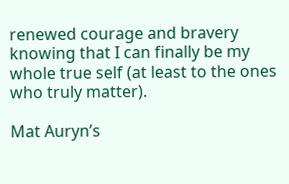renewed courage and bravery knowing that I can finally be my whole true self (at least to the ones who truly matter).

Mat Auryn’s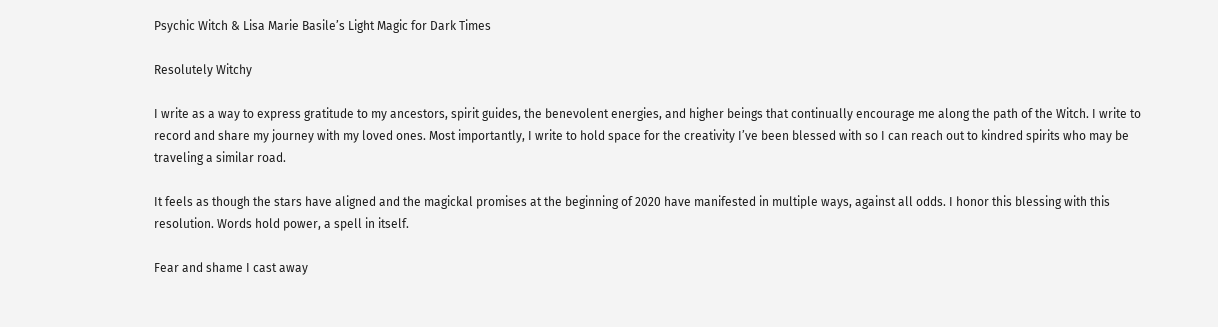Psychic Witch & Lisa Marie Basile’s Light Magic for Dark Times

Resolutely Witchy

I write as a way to express gratitude to my ancestors, spirit guides, the benevolent energies, and higher beings that continually encourage me along the path of the Witch. I write to record and share my journey with my loved ones. Most importantly, I write to hold space for the creativity I’ve been blessed with so I can reach out to kindred spirits who may be traveling a similar road.

It feels as though the stars have aligned and the magickal promises at the beginning of 2020 have manifested in multiple ways, against all odds. I honor this blessing with this resolution. Words hold power, a spell in itself.

Fear and shame I cast away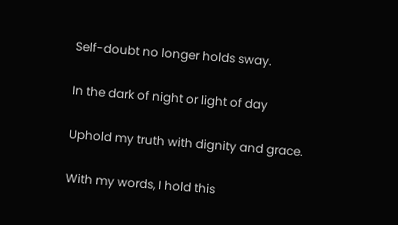Self-doubt no longer holds sway.

In the dark of night or light of day

Uphold my truth with dignity and grace.

With my words, I hold this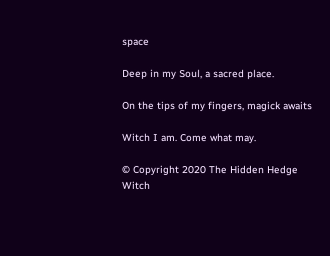space

Deep in my Soul, a sacred place.

On the tips of my fingers, magick awaits

Witch I am. Come what may.

© Copyright 2020 The Hidden Hedge Witch